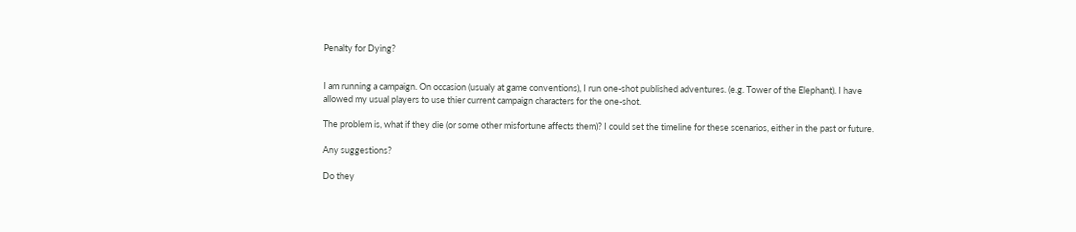Penalty for Dying?


I am running a campaign. On occasion (usualy at game conventions), I run one-shot published adventures. (e.g. Tower of the Elephant). I have allowed my usual players to use thier current campaign characters for the one-shot.

The problem is, what if they die (or some other misfortune affects them)? I could set the timeline for these scenarios, either in the past or future.

Any suggestions?

Do they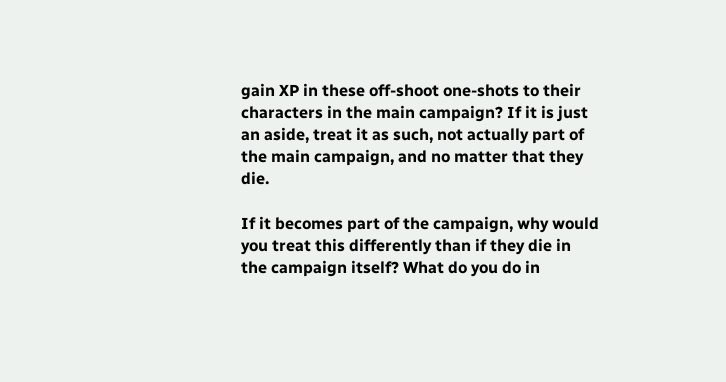gain XP in these off-shoot one-shots to their characters in the main campaign? If it is just an aside, treat it as such, not actually part of the main campaign, and no matter that they die.

If it becomes part of the campaign, why would you treat this differently than if they die in the campaign itself? What do you do in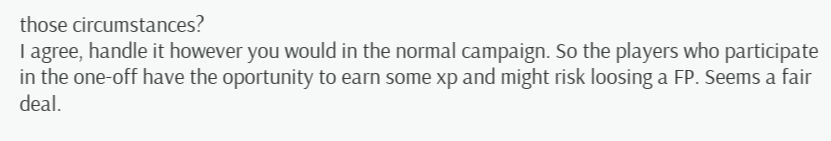those circumstances?
I agree, handle it however you would in the normal campaign. So the players who participate in the one-off have the oportunity to earn some xp and might risk loosing a FP. Seems a fair deal.